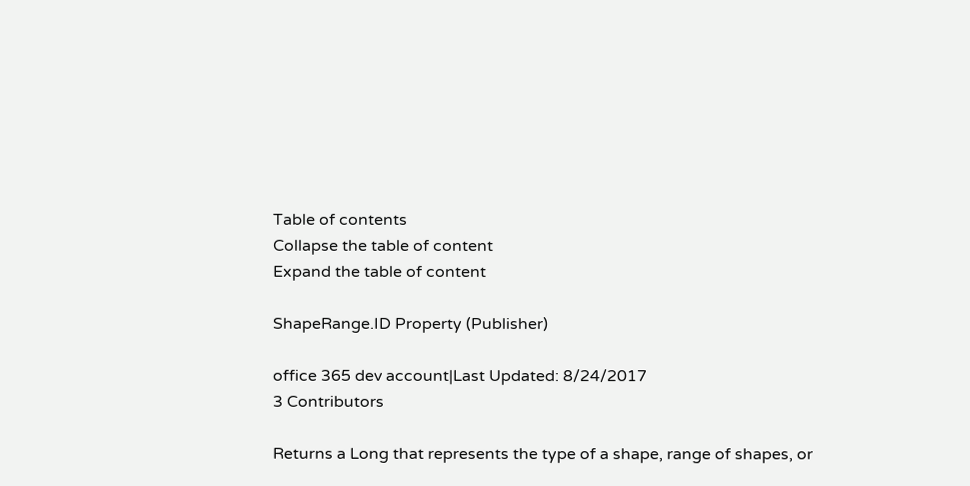Table of contents
Collapse the table of content
Expand the table of content

ShapeRange.ID Property (Publisher)

office 365 dev account|Last Updated: 8/24/2017
3 Contributors

Returns a Long that represents the type of a shape, range of shapes, or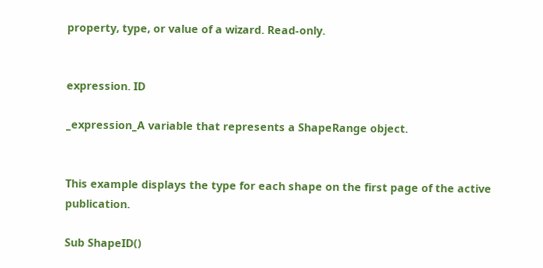property, type, or value of a wizard. Read-only.


expression. ID

_expression_A variable that represents a ShapeRange object.


This example displays the type for each shape on the first page of the active publication.

Sub ShapeID()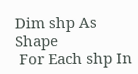Dim shp As Shape
 For Each shp In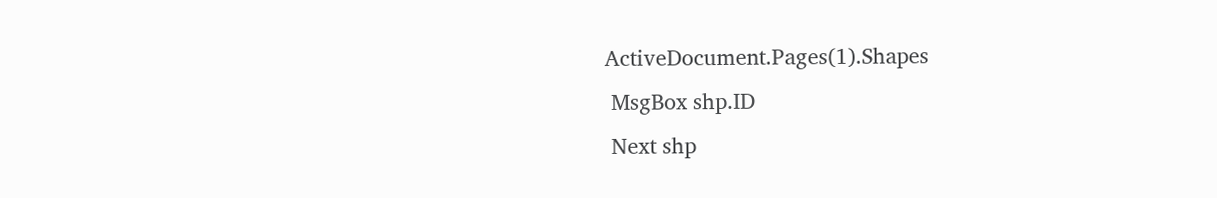ActiveDocument.Pages(1).Shapes
 MsgBox shp.ID
 Next shp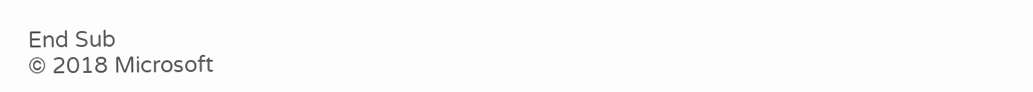End Sub
© 2018 Microsoft